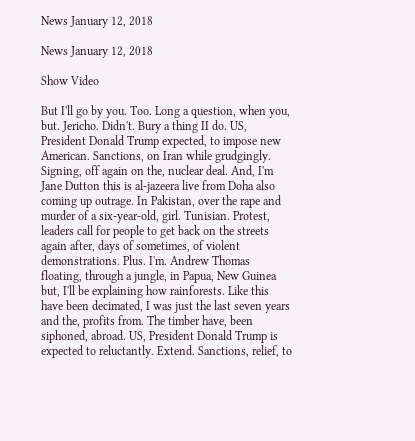News January 12, 2018

News January 12, 2018

Show Video

But I'll go by you. Too. Long a question, when you, but. Jericho. Didn't. Bury a thing II do. US, President Donald Trump expected, to impose new American. Sanctions, on Iran while grudgingly. Signing, off again on the, nuclear deal. And, I'm Jane Dutton this is al-jazeera live from Doha also coming up outrage. In Pakistan, over the rape and murder of a six-year-old, girl. Tunisian. Protest, leaders call for people to get back on the streets again after, days of sometimes, of violent demonstrations. Plus. I'm. Andrew Thomas floating, through a jungle, in Papua, New Guinea but, I'll be explaining how rainforests. Like this have been decimated, I was just the last seven years and the, profits from. The timber have, been siphoned, abroad. US, President Donald Trump is expected to reluctantly. Extend. Sanctions, relief, to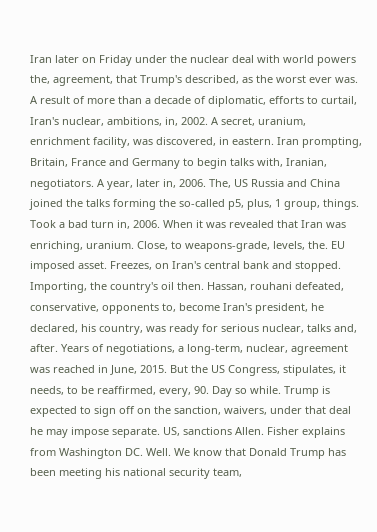Iran later on Friday under the nuclear deal with world powers the, agreement, that Trump's described, as the worst ever was. A result of more than a decade of diplomatic, efforts to curtail, Iran's nuclear, ambitions, in, 2002. A secret, uranium, enrichment facility, was discovered, in eastern. Iran prompting, Britain, France and Germany to begin talks with, Iranian, negotiators. A year, later in, 2006. The, US Russia and China joined the talks forming the so-called p5, plus, 1 group, things. Took a bad turn in, 2006. When it was revealed that Iran was enriching, uranium. Close, to weapons-grade, levels, the. EU imposed asset. Freezes, on Iran's central bank and stopped. Importing, the country's oil then. Hassan, rouhani defeated, conservative, opponents to, become Iran's president, he declared, his country, was ready for serious nuclear, talks and, after. Years of negotiations, a long-term, nuclear, agreement was reached in June, 2015. But the US Congress, stipulates, it needs, to be reaffirmed, every, 90. Day so while. Trump is expected to sign off on the sanction, waivers, under that deal he may impose separate. US, sanctions Allen. Fisher explains from Washington DC. Well. We know that Donald Trump has been meeting his national security team,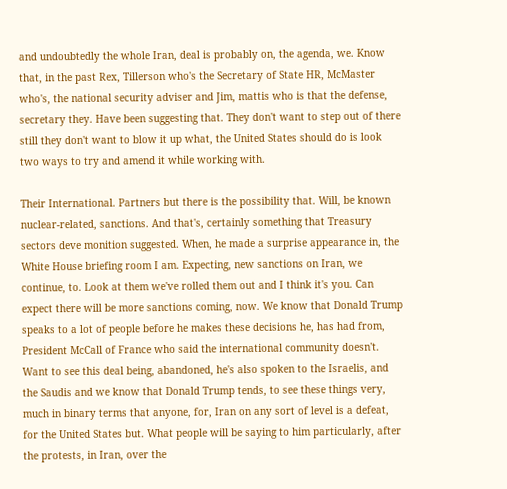and undoubtedly the whole Iran, deal is probably on, the agenda, we. Know that, in the past Rex, Tillerson who's the Secretary of State HR, McMaster who's, the national security adviser and Jim, mattis who is that the defense, secretary they. Have been suggesting that. They don't want to step out of there still they don't want to blow it up what, the United States should do is look two ways to try and amend it while working with.

Their International. Partners but there is the possibility that. Will, be known nuclear-related, sanctions. And that's, certainly something that Treasury sectors deve monition suggested. When, he made a surprise appearance in, the White House briefing room I am. Expecting, new sanctions on Iran, we continue, to. Look at them we've rolled them out and I think it's you. Can expect there will be more sanctions coming, now. We know that Donald Trump speaks to a lot of people before he makes these decisions he, has had from, President McCall of France who said the international community doesn't. Want to see this deal being, abandoned, he's also spoken to the Israelis, and the Saudis and we know that Donald Trump tends, to see these things very, much in binary terms that anyone, for, Iran on any sort of level is a defeat, for the United States but. What people will be saying to him particularly, after the protests, in Iran, over the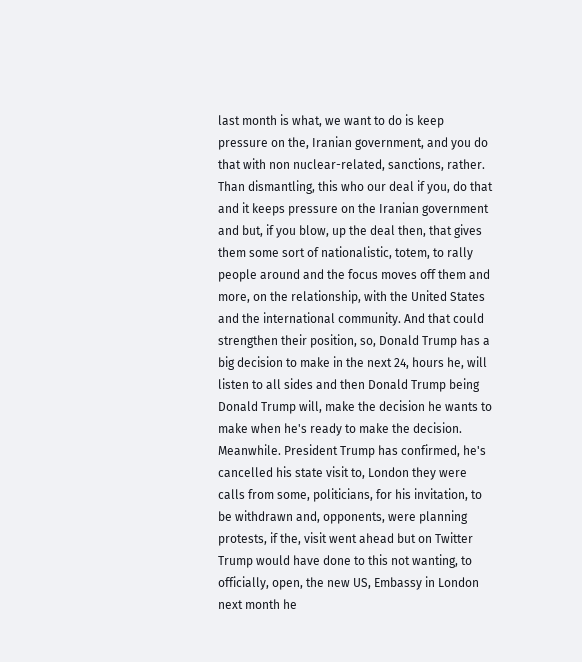last month is what, we want to do is keep pressure on the, Iranian government, and you do that with non nuclear-related, sanctions, rather. Than dismantling, this who our deal if you, do that and it keeps pressure on the Iranian government and but, if you blow, up the deal then, that gives them some sort of nationalistic, totem, to rally people around and the focus moves off them and more, on the relationship, with the United States and the international community. And that could strengthen their position, so, Donald Trump has a big decision to make in the next 24, hours he, will listen to all sides and then Donald Trump being Donald Trump will, make the decision he wants to make when he's ready to make the decision. Meanwhile. President Trump has confirmed, he's cancelled his state visit to, London they were calls from some, politicians, for his invitation, to be withdrawn and, opponents, were planning protests, if the, visit went ahead but on Twitter Trump would have done to this not wanting, to officially, open, the new US, Embassy in London next month he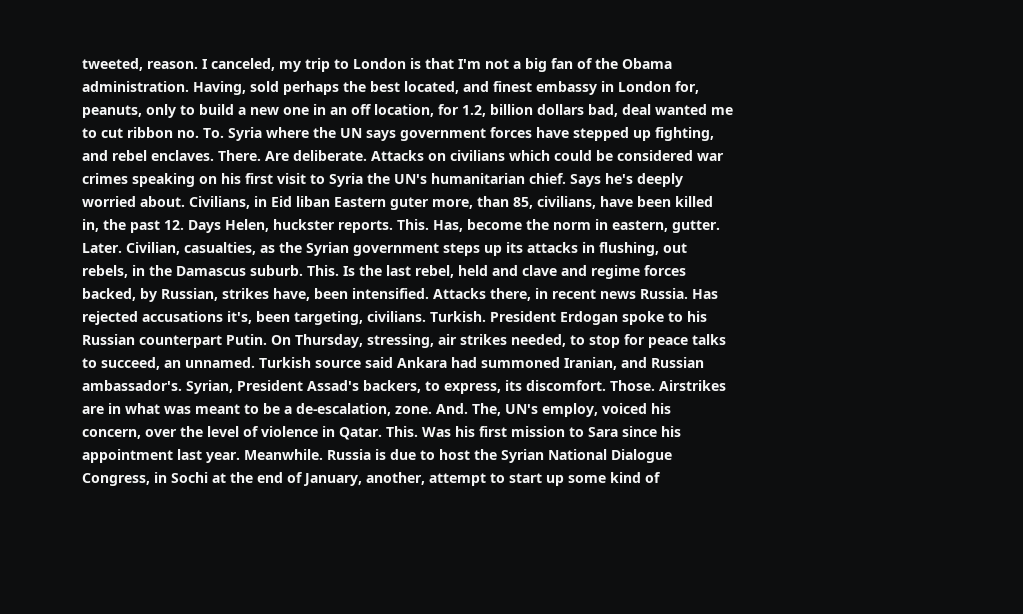tweeted, reason. I canceled, my trip to London is that I'm not a big fan of the Obama administration. Having, sold perhaps the best located, and finest embassy in London for, peanuts, only to build a new one in an off location, for 1.2, billion dollars bad, deal wanted me to cut ribbon no. To. Syria where the UN says government forces have stepped up fighting, and rebel enclaves. There. Are deliberate. Attacks on civilians which could be considered war crimes speaking on his first visit to Syria the UN's humanitarian chief. Says he's deeply worried about. Civilians, in Eid liban Eastern guter more, than 85, civilians, have been killed in, the past 12. Days Helen, huckster reports. This. Has, become the norm in eastern, gutter. Later. Civilian, casualties, as the Syrian government steps up its attacks in flushing, out rebels, in the Damascus suburb. This. Is the last rebel, held and clave and regime forces backed, by Russian, strikes have, been intensified. Attacks there, in recent news Russia. Has rejected accusations it's, been targeting, civilians. Turkish. President Erdogan spoke to his Russian counterpart Putin. On Thursday, stressing, air strikes needed, to stop for peace talks to succeed, an unnamed. Turkish source said Ankara had summoned Iranian, and Russian ambassador's. Syrian, President Assad's backers, to express, its discomfort. Those. Airstrikes are in what was meant to be a de-escalation, zone. And. The, UN's employ, voiced his concern, over the level of violence in Qatar. This. Was his first mission to Sara since his appointment last year. Meanwhile. Russia is due to host the Syrian National Dialogue Congress, in Sochi at the end of January, another, attempt to start up some kind of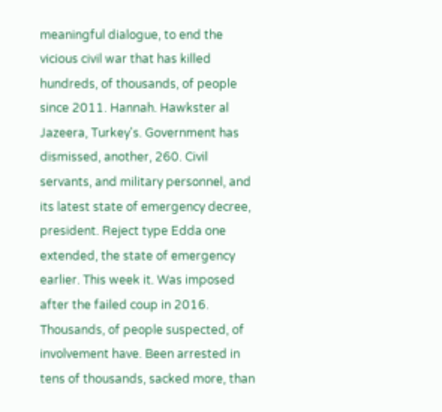meaningful dialogue, to end the vicious civil war that has killed hundreds, of thousands, of people since 2011. Hannah. Hawkster al Jazeera, Turkey's. Government has dismissed, another, 260. Civil servants, and military personnel, and its latest state of emergency decree, president. Reject type Edda one extended, the state of emergency earlier. This week it. Was imposed after the failed coup in 2016. Thousands, of people suspected, of involvement have. Been arrested in tens of thousands, sacked more, than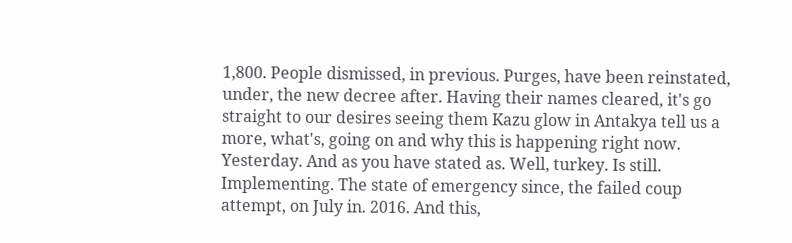1,800. People dismissed, in previous. Purges, have been reinstated, under, the new decree after. Having their names cleared, it's go straight to our desires seeing them Kazu glow in Antakya tell us a more, what's, going on and why this is happening right now. Yesterday. And as you have stated as. Well, turkey. Is still. Implementing. The state of emergency since, the failed coup attempt, on July in. 2016. And this,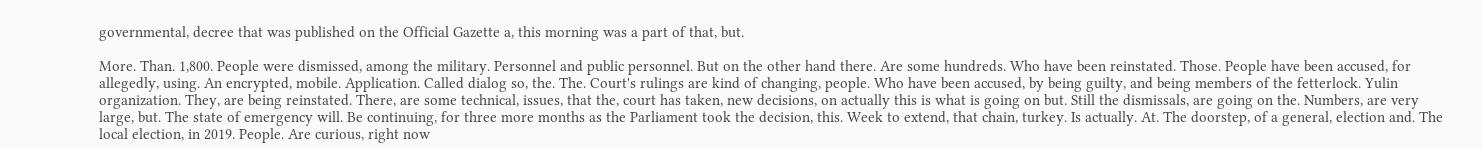governmental, decree that was published on the Official Gazette a, this morning was a part of that, but.

More. Than. 1,800. People were dismissed, among the military. Personnel and public personnel. But on the other hand there. Are some hundreds. Who have been reinstated. Those. People have been accused, for allegedly, using. An encrypted, mobile. Application. Called dialog so, the. The. Court's rulings are kind of changing, people. Who have been accused, by being guilty, and being members of the fetterlock. Yulin organization. They, are being reinstated. There, are some technical, issues, that the, court has taken, new decisions, on actually this is what is going on but. Still the dismissals, are going on the. Numbers, are very large, but. The state of emergency will. Be continuing, for three more months as the Parliament took the decision, this. Week to extend, that chain, turkey. Is actually. At. The doorstep, of a general, election and. The local election, in 2019. People. Are curious, right now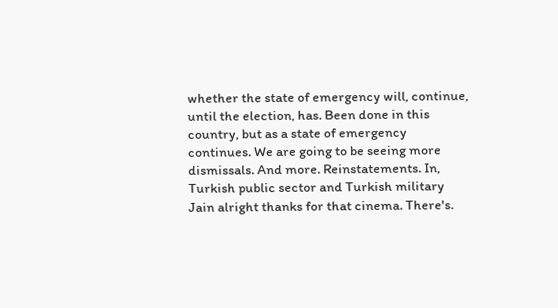whether the state of emergency will, continue, until the election, has. Been done in this country, but as a state of emergency continues. We are going to be seeing more dismissals. And more. Reinstatements. In, Turkish public sector and Turkish military Jain alright thanks for that cinema. There's.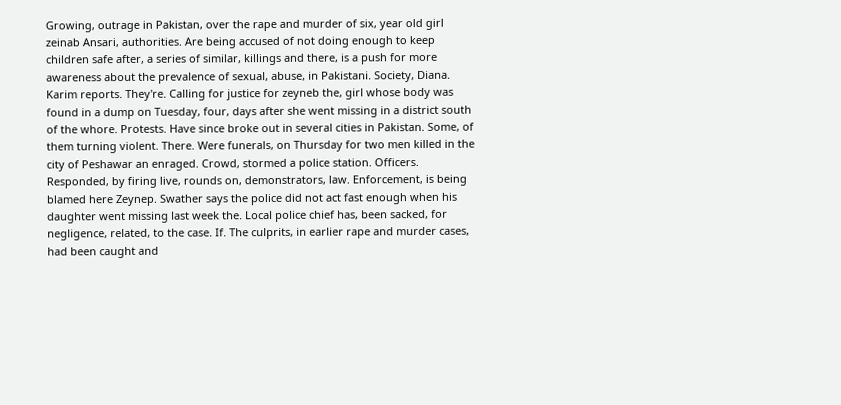Growing, outrage in Pakistan, over the rape and murder of six, year old girl zeinab Ansari, authorities. Are being accused of not doing enough to keep children safe after, a series of similar, killings and there, is a push for more awareness about the prevalence of sexual, abuse, in Pakistani. Society, Diana. Karim reports. They're. Calling for justice for zeyneb the, girl whose body was found in a dump on Tuesday, four, days after she went missing in a district south of the whore. Protests. Have since broke out in several cities in Pakistan. Some, of them turning violent. There. Were funerals, on Thursday for two men killed in the city of Peshawar an enraged. Crowd, stormed a police station. Officers. Responded, by firing live, rounds on, demonstrators, law. Enforcement, is being blamed here Zeynep. Swather says the police did not act fast enough when his daughter went missing last week the. Local police chief has, been sacked, for negligence, related, to the case. If. The culprits, in earlier rape and murder cases, had been caught and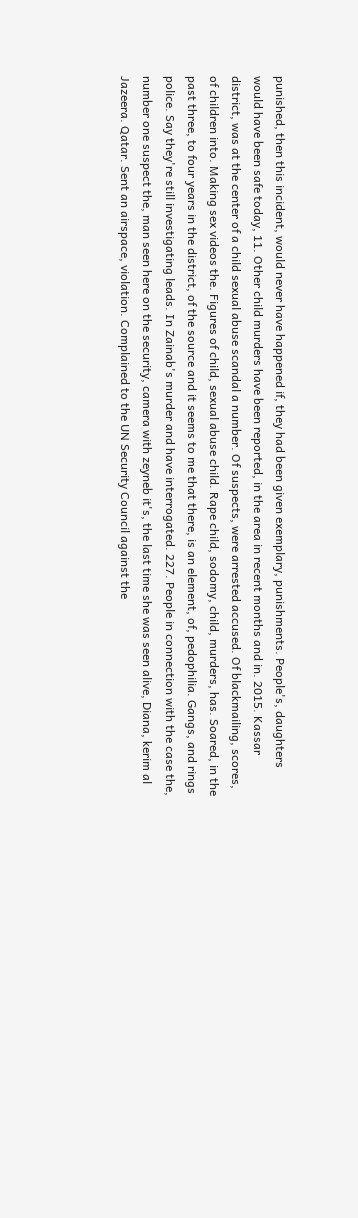punished, then this incident, would never have happened if, they had been given exemplary, punishments. People's, daughters would have been safe today, 11. Other child murders have been reported, in the area in recent months and in. 2015. Kassar district, was at the center of a child sexual abuse scandal a number. Of suspects, were arrested accused. Of blackmailing, scores, of children into. Making sex videos the. Figures of child, sexual abuse child. Rape child, sodomy, child, murders, has. Soared, in the past three, to four years in the district, of the source and it seems to me that there, is an element, of, pedophilia. Gangs, and rings police. Say they're still investigating leads. In Zainab's murder and have interrogated. 227. People in connection with the case the, number one suspect the, man seen here on the security, camera with zeyneb it's, the last time she was seen alive, Diana, kerim al Jazeera. Qatar. Sent an airspace, violation. Complained to the UN Security Council against the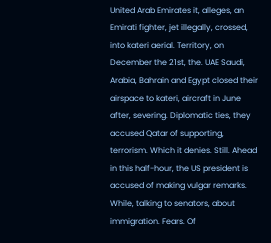United Arab Emirates it, alleges, an Emirati fighter, jet illegally, crossed, into kateri aerial. Territory, on December the 21st, the. UAE Saudi, Arabia, Bahrain and Egypt closed their airspace to kateri, aircraft in June after, severing. Diplomatic ties, they accused Qatar of supporting, terrorism. Which it denies. Still. Ahead in this half-hour, the US president is accused of making vulgar remarks. While, talking to senators, about immigration. Fears. Of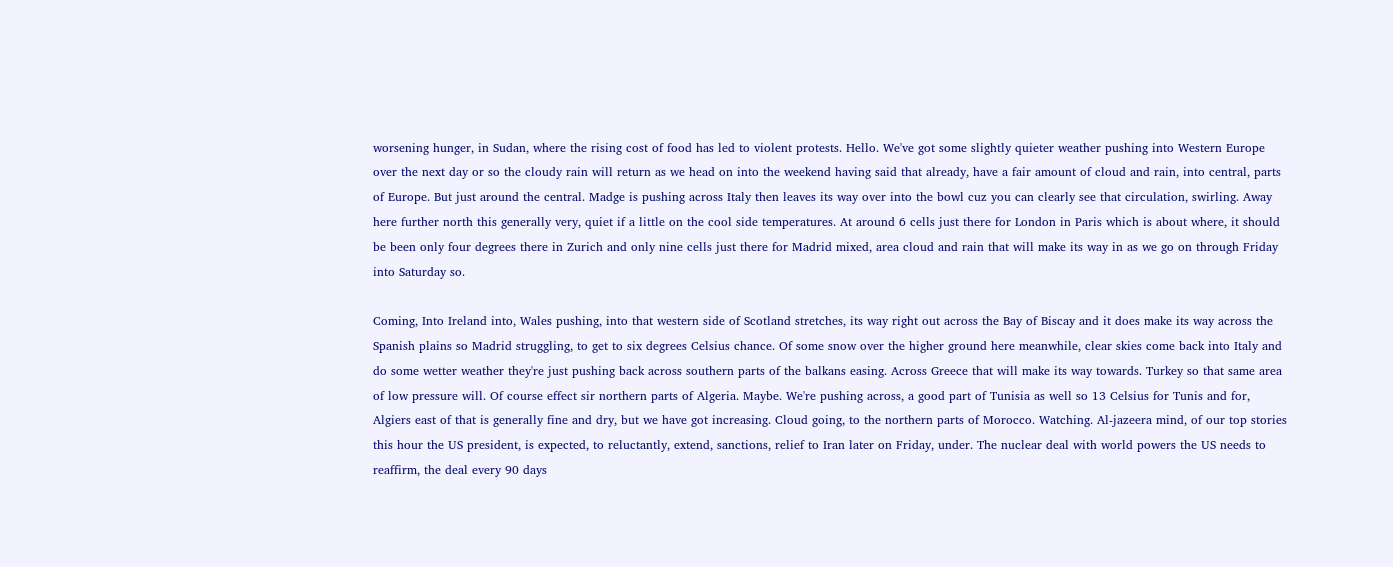worsening hunger, in Sudan, where the rising cost of food has led to violent protests. Hello. We've got some slightly quieter weather pushing into Western Europe over the next day or so the cloudy rain will return as we head on into the weekend having said that already, have a fair amount of cloud and rain, into central, parts of Europe. But just around the central. Madge is pushing across Italy then leaves its way over into the bowl cuz you can clearly see that circulation, swirling. Away here further north this generally very, quiet if a little on the cool side temperatures. At around 6 cells just there for London in Paris which is about where, it should be been only four degrees there in Zurich and only nine cells just there for Madrid mixed, area cloud and rain that will make its way in as we go on through Friday into Saturday so.

Coming, Into Ireland into, Wales pushing, into that western side of Scotland stretches, its way right out across the Bay of Biscay and it does make its way across the Spanish plains so Madrid struggling, to get to six degrees Celsius chance. Of some snow over the higher ground here meanwhile, clear skies come back into Italy and do some wetter weather they're just pushing back across southern parts of the balkans easing. Across Greece that will make its way towards. Turkey so that same area of low pressure will. Of course effect sir northern parts of Algeria. Maybe. We're pushing across, a good part of Tunisia as well so 13 Celsius for Tunis and for, Algiers east of that is generally fine and dry, but we have got increasing. Cloud going, to the northern parts of Morocco. Watching. Al-jazeera mind, of our top stories this hour the US president, is expected, to reluctantly, extend, sanctions, relief to Iran later on Friday, under. The nuclear deal with world powers the US needs to reaffirm, the deal every 90 days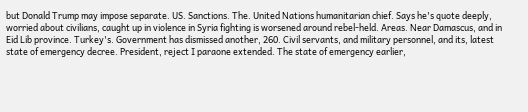but Donald Trump may impose separate. US. Sanctions. The. United Nations humanitarian chief. Says he's quote deeply, worried about civilians, caught up in violence in Syria fighting is worsened around rebel-held. Areas. Near Damascus, and in Eid Lib province. Turkey's. Government has dismissed another, 260. Civil servants, and military personnel, and its, latest state of emergency decree. President, reject I paraone extended. The state of emergency earlier,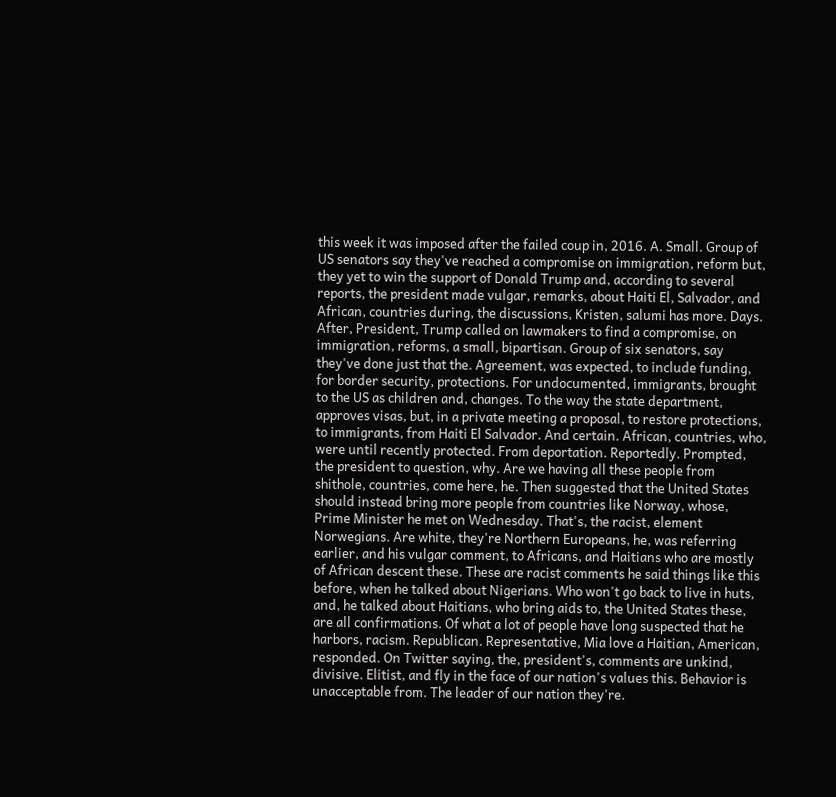this week it was imposed after the failed coup in, 2016. A. Small. Group of US senators say they've reached a compromise on immigration, reform but, they yet to win the support of Donald Trump and, according to several reports, the president made vulgar, remarks, about Haiti El, Salvador, and African, countries during, the discussions, Kristen, salumi has more. Days. After, President, Trump called on lawmakers to find a compromise, on immigration, reforms, a small, bipartisan. Group of six senators, say they've done just that the. Agreement, was expected, to include funding, for border security, protections. For undocumented, immigrants, brought to the US as children and, changes. To the way the state department, approves visas, but, in a private meeting a proposal, to restore protections, to immigrants, from Haiti El Salvador. And certain. African, countries, who, were until recently protected. From deportation. Reportedly. Prompted, the president to question, why. Are we having all these people from shithole, countries, come here, he. Then suggested that the United States should instead bring more people from countries like Norway, whose, Prime Minister he met on Wednesday. That's, the racist, element Norwegians. Are white, they're Northern Europeans, he, was referring earlier, and his vulgar comment, to Africans, and Haitians who are mostly of African descent these. These are racist comments he said things like this before, when he talked about Nigerians. Who won't go back to live in huts, and, he talked about Haitians, who bring aids to, the United States these, are all confirmations. Of what a lot of people have long suspected that he harbors, racism. Republican. Representative, Mia love a Haitian, American, responded. On Twitter saying, the, president's, comments are unkind, divisive. Elitist, and fly in the face of our nation's values this. Behavior is unacceptable from. The leader of our nation they're.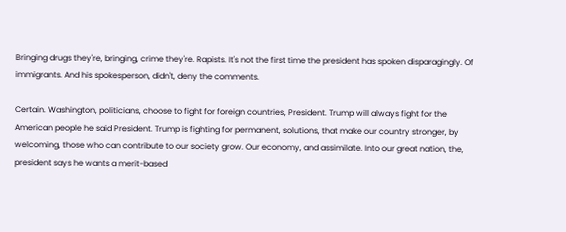Bringing drugs they're, bringing, crime they're. Rapists. It's not the first time the president has spoken disparagingly. Of immigrants. And his spokesperson, didn't, deny the comments.

Certain. Washington, politicians, choose to fight for foreign countries, President. Trump will always fight for the American people he said President. Trump is fighting for permanent, solutions, that make our country stronger, by welcoming, those who can contribute to our society grow. Our economy, and assimilate. Into our great nation, the, president says he wants a merit-based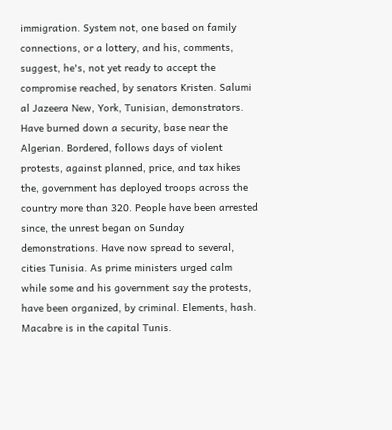immigration. System not, one based on family connections, or a lottery, and his, comments, suggest, he's, not yet ready to accept the compromise reached, by senators Kristen. Salumi al Jazeera New, York, Tunisian, demonstrators. Have burned down a security, base near the Algerian. Bordered, follows days of violent protests, against planned, price, and tax hikes the, government has deployed troops across the country more than 320. People have been arrested since, the unrest began on Sunday demonstrations. Have now spread to several, cities Tunisia. As prime ministers urged calm while some and his government say the protests, have been organized, by criminal. Elements, hash. Macabre is in the capital Tunis.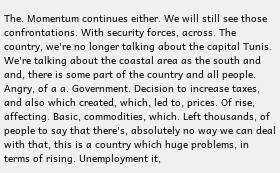The. Momentum continues either. We will still see those confrontations. With security forces, across. The country, we're no longer talking about the capital Tunis. We're talking about the coastal area as the south and and, there is some part of the country and all people. Angry, of a a. Government. Decision to increase taxes, and also which created, which, led to, prices. Of rise, affecting. Basic, commodities, which. Left thousands, of people to say that there's, absolutely no way we can deal with that, this is a country which huge problems, in terms of rising. Unemployment it,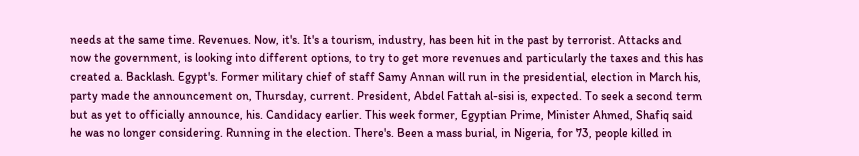needs at the same time. Revenues. Now, it's. It's a tourism, industry, has been hit in the past by terrorist. Attacks and now the government, is looking into different options, to try to get more revenues and particularly the taxes and this has created a. Backlash. Egypt's. Former military chief of staff Samy Annan will run in the presidential, election in March his, party made the announcement on, Thursday, current. President, Abdel Fattah al-sisi is, expected. To seek a second term but as yet to officially announce, his. Candidacy earlier. This week former, Egyptian Prime, Minister Ahmed, Shafiq said he was no longer considering. Running in the election. There's. Been a mass burial, in Nigeria, for 73, people killed in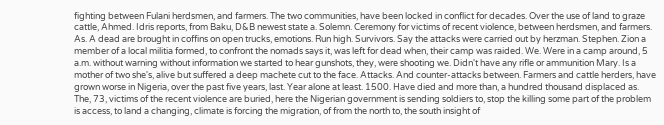fighting between Fulani herdsmen, and farmers. The two communities, have been locked in conflict for decades. Over the use of land to graze cattle, Ahmed. Idris reports, from Baku, D&B newest state a. Solemn. Ceremony for victims of recent violence, between herdsmen, and farmers. As. A dead are brought in coffins on open trucks, emotions. Run high. Survivors. Say the attacks were carried out by herzman. Stephen. Zion a member of a local militia formed, to confront the nomads says it, was left for dead when, their camp was raided. We. Were in a camp around, 5 a.m. without warning without information we started to hear gunshots, they, were shooting we. Didn't have any rifle or ammunition Mary. Is a mother of two she's, alive but suffered a deep machete cut to the face. Attacks. And counter-attacks between. Farmers and cattle herders, have grown worse in Nigeria, over the past five years, last. Year alone at least. 1500. Have died and more than, a hundred thousand displaced as. The, 73, victims of the recent violence are buried, here the Nigerian government is sending soldiers to, stop the killing some part of the problem is access, to land a changing, climate is forcing the migration, of from the north to, the south insight of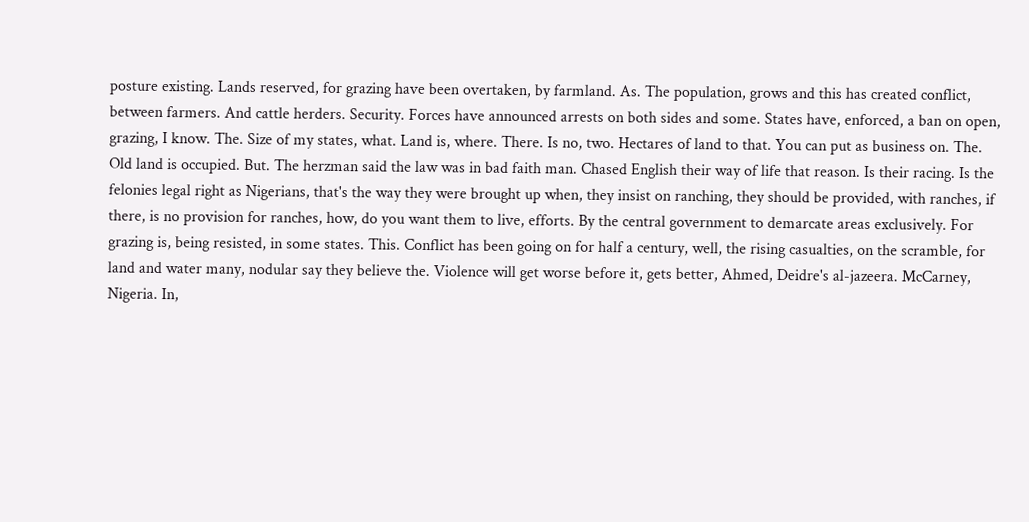posture existing. Lands reserved, for grazing have been overtaken, by farmland. As. The population, grows and this has created conflict, between farmers. And cattle herders. Security. Forces have announced arrests on both sides and some. States have, enforced, a ban on open, grazing, I know. The. Size of my states, what. Land is, where. There. Is no, two. Hectares of land to that. You can put as business on. The. Old land is occupied. But. The herzman said the law was in bad faith man. Chased English their way of life that reason. Is their racing. Is the felonies legal right as Nigerians, that's the way they were brought up when, they insist on ranching, they should be provided, with ranches, if there, is no provision for ranches, how, do you want them to live, efforts. By the central government to demarcate areas exclusively. For grazing is, being resisted, in some states. This. Conflict has been going on for half a century, well, the rising casualties, on the scramble, for land and water many, nodular say they believe the. Violence will get worse before it, gets better, Ahmed, Deidre's al-jazeera. McCarney, Nigeria. In,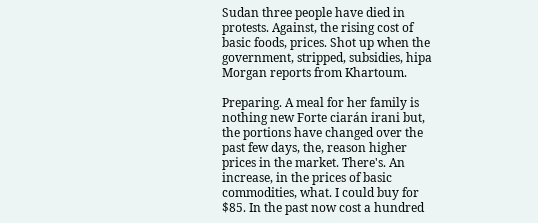Sudan three people have died in protests. Against, the rising cost of basic foods, prices. Shot up when the government, stripped, subsidies, hipa Morgan reports from Khartoum.

Preparing. A meal for her family is nothing new Forte ciarán irani but, the portions have changed over the past few days, the, reason higher prices in the market. There's. An increase, in the prices of basic commodities, what. I could buy for $85. In the past now cost a hundred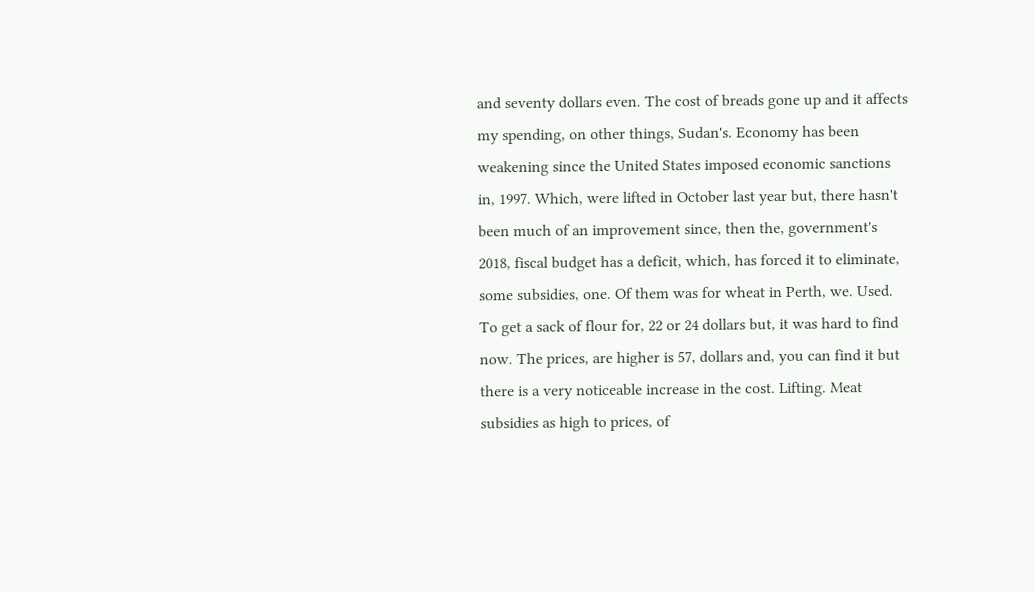and seventy dollars even. The cost of breads gone up and it affects my spending, on other things, Sudan's. Economy has been weakening since the United States imposed economic sanctions in, 1997. Which, were lifted in October last year but, there hasn't been much of an improvement since, then the, government's 2018, fiscal budget has a deficit, which, has forced it to eliminate, some subsidies, one. Of them was for wheat in Perth, we. Used. To get a sack of flour for, 22 or 24 dollars but, it was hard to find now. The prices, are higher is 57, dollars and, you can find it but there is a very noticeable increase in the cost. Lifting. Meat subsidies as high to prices, of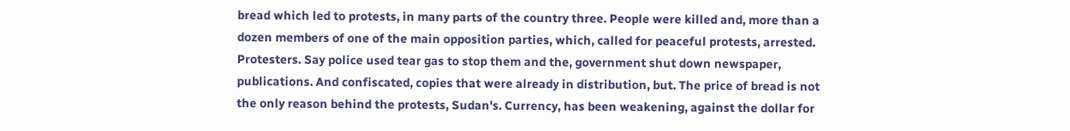bread which led to protests, in many parts of the country three. People were killed and, more than a dozen members of one of the main opposition parties, which, called for peaceful protests, arrested. Protesters. Say police used tear gas to stop them and the, government shut down newspaper, publications. And confiscated, copies that were already in distribution, but. The price of bread is not the only reason behind the protests, Sudan's. Currency, has been weakening, against the dollar for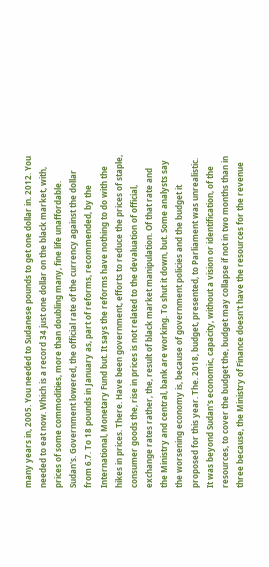many years in, 2005. You needed to Sudanese pounds to get one dollar in. 2012. You needed to eat now. Which is a record 34 just one dollar on the black market, with, prices of some commodities, more than doubling many, fine life unaffordable. Sudan's. Government lowered, the official rate of the currency against the dollar from 6.7. To 18 pounds in January as, part of reforms, recommended, by the International, Monetary Fund but. It says the reforms have nothing to do with the hikes in prices. There. Have been government, efforts to reduce the prices of staple, consumer goods the, rise in prices is not related to the devaluation of official, exchange rates rather, the, result of black market manipulation. Of that rate and the Ministry and central, bank are working. To shut it down, but. Some analysts say the worsening economy is, because of government policies and the budget it proposed for this year. The. 2018, budget, presented, to Parliament was unrealistic. It was beyond Sudan's economic, capacity, without a vision or identification, of the resources, to cover the budget the, budget may collapse if not in two months than in three because, the Ministry of Finance doesn't have the resources for the revenue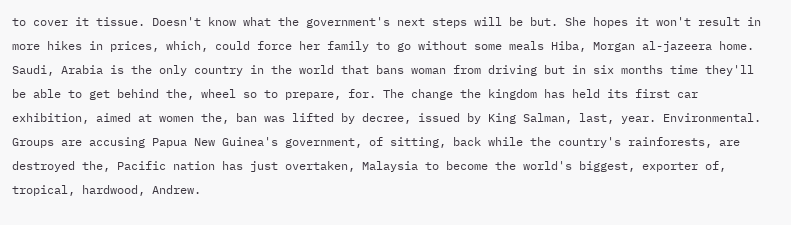to cover it tissue. Doesn't know what the government's next steps will be but. She hopes it won't result in more hikes in prices, which, could force her family to go without some meals Hiba, Morgan al-jazeera home. Saudi, Arabia is the only country in the world that bans woman from driving but in six months time they'll be able to get behind the, wheel so to prepare, for. The change the kingdom has held its first car exhibition, aimed at women the, ban was lifted by decree, issued by King Salman, last, year. Environmental. Groups are accusing Papua New Guinea's government, of sitting, back while the country's rainforests, are destroyed the, Pacific nation has just overtaken, Malaysia to become the world's biggest, exporter of, tropical, hardwood, Andrew.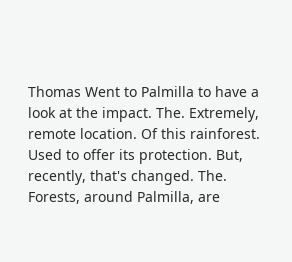Thomas Went to Palmilla to have a look at the impact. The. Extremely, remote location. Of this rainforest. Used to offer its protection. But, recently, that's changed. The. Forests, around Palmilla, are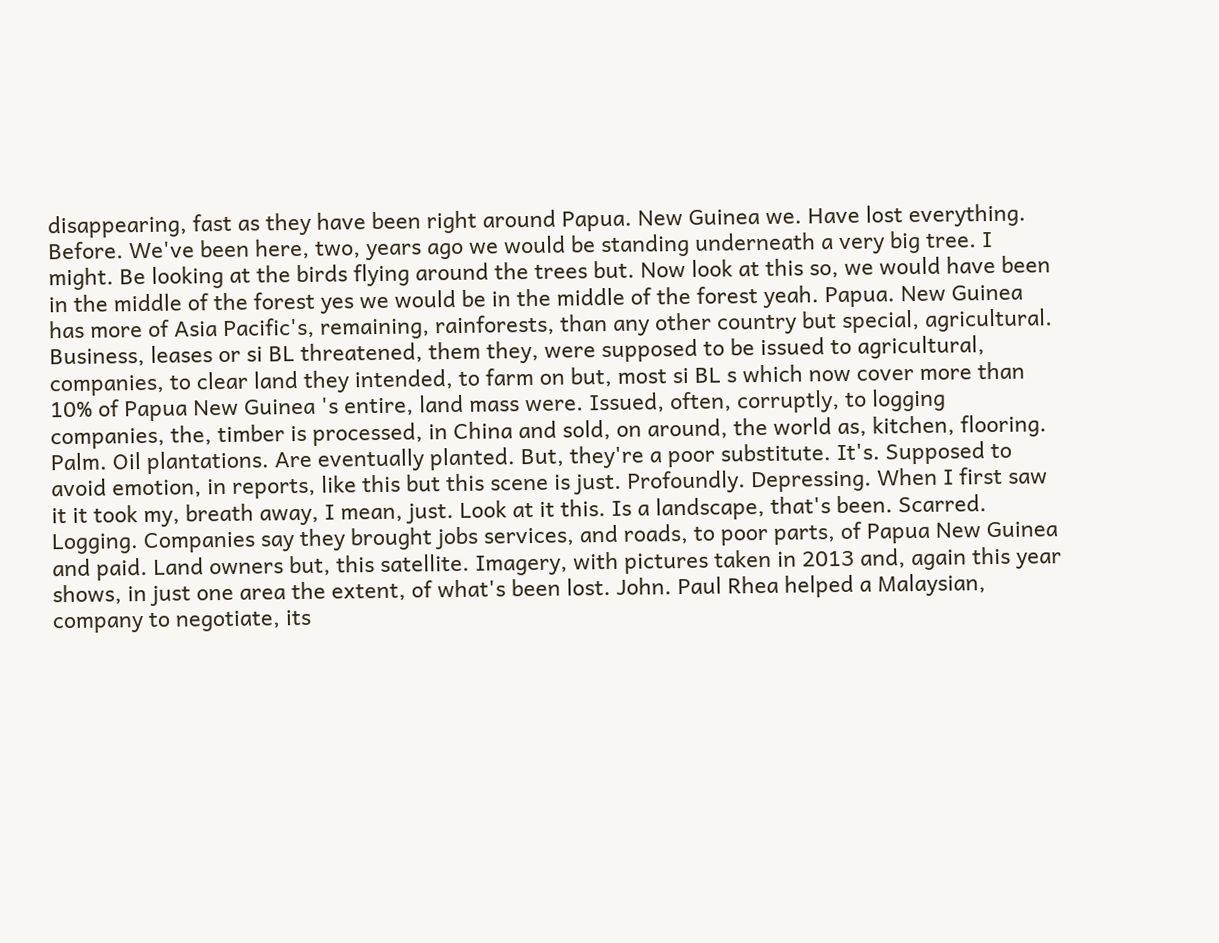disappearing, fast as they have been right around Papua. New Guinea we. Have lost everything. Before. We've been here, two, years ago we would be standing underneath a very big tree. I might. Be looking at the birds flying around the trees but. Now look at this so, we would have been in the middle of the forest yes we would be in the middle of the forest yeah. Papua. New Guinea has more of Asia Pacific's, remaining, rainforests, than any other country but special, agricultural. Business, leases or si BL threatened, them they, were supposed to be issued to agricultural, companies, to clear land they intended, to farm on but, most si BL s which now cover more than 10% of Papua New Guinea 's entire, land mass were. Issued, often, corruptly, to logging companies, the, timber is processed, in China and sold, on around, the world as, kitchen, flooring. Palm. Oil plantations. Are eventually planted. But, they're a poor substitute. It's. Supposed to avoid emotion, in reports, like this but this scene is just. Profoundly. Depressing. When I first saw it it took my, breath away, I mean, just. Look at it this. Is a landscape, that's been. Scarred. Logging. Companies say they brought jobs services, and roads, to poor parts, of Papua New Guinea and paid. Land owners but, this satellite. Imagery, with pictures taken in 2013 and, again this year shows, in just one area the extent, of what's been lost. John. Paul Rhea helped a Malaysian, company to negotiate, its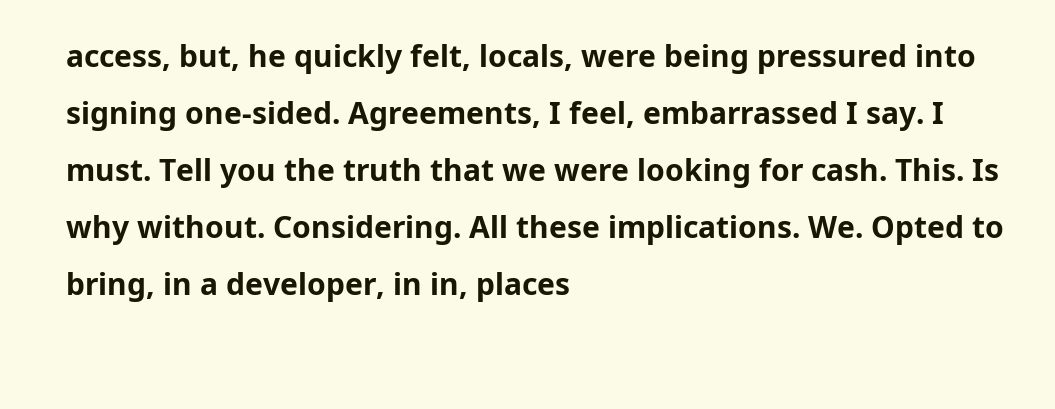access, but, he quickly felt, locals, were being pressured into signing one-sided. Agreements, I feel, embarrassed I say. I must. Tell you the truth that we were looking for cash. This. Is why without. Considering. All these implications. We. Opted to bring, in a developer, in in, places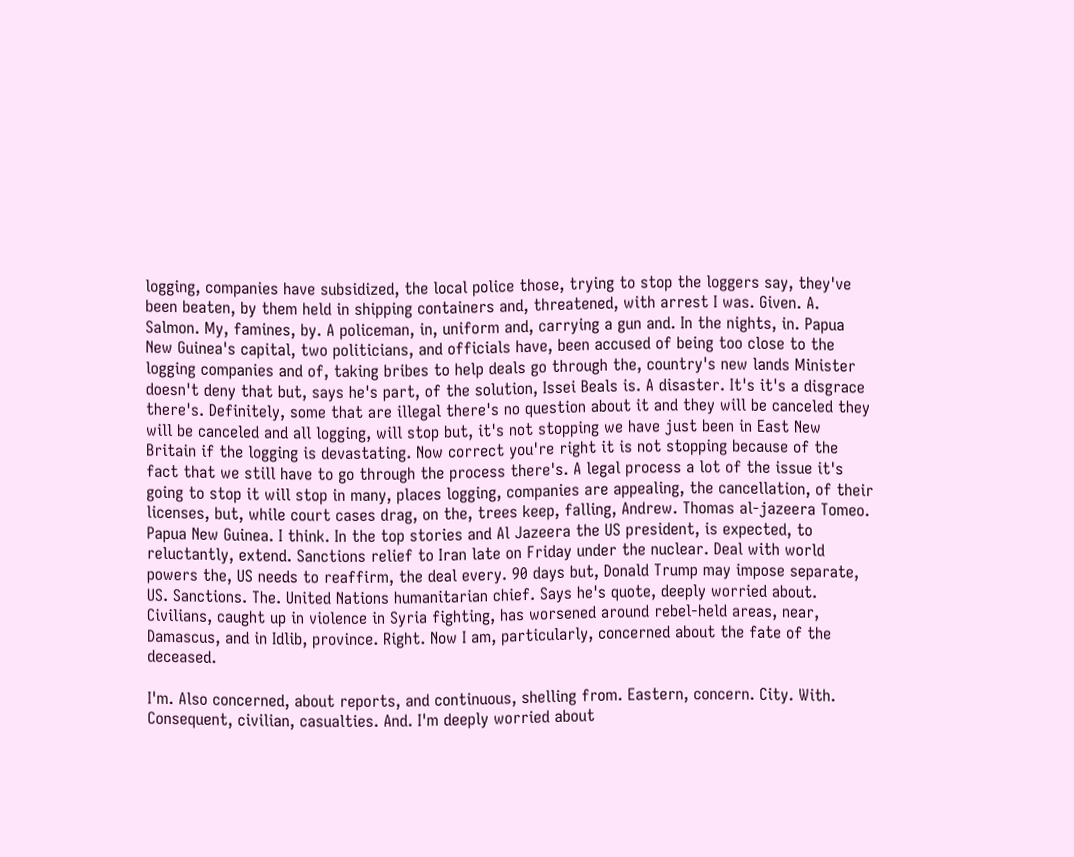logging, companies have subsidized, the local police those, trying to stop the loggers say, they've been beaten, by them held in shipping containers and, threatened, with arrest I was. Given. A. Salmon. My, famines, by. A policeman, in, uniform and, carrying a gun and. In the nights, in. Papua New Guinea's capital, two politicians, and officials have, been accused of being too close to the logging companies and of, taking bribes to help deals go through the, country's new lands Minister doesn't deny that but, says he's part, of the solution, Issei Beals is. A disaster. It's it's a disgrace there's. Definitely, some that are illegal there's no question about it and they will be canceled they will be canceled and all logging, will stop but, it's not stopping we have just been in East New Britain if the logging is devastating. Now correct you're right it is not stopping because of the fact that we still have to go through the process there's. A legal process a lot of the issue it's going to stop it will stop in many, places logging, companies are appealing, the cancellation, of their licenses, but, while court cases drag, on the, trees keep, falling, Andrew. Thomas al-jazeera Tomeo. Papua New Guinea. I think. In the top stories and Al Jazeera the US president, is expected, to reluctantly, extend. Sanctions relief to Iran late on Friday under the nuclear. Deal with world powers the, US needs to reaffirm, the deal every. 90 days but, Donald Trump may impose separate, US. Sanctions. The. United Nations humanitarian chief. Says he's quote, deeply worried about. Civilians, caught up in violence in Syria fighting, has worsened around rebel-held areas, near, Damascus, and in Idlib, province. Right. Now I am, particularly, concerned about the fate of the deceased.

I'm. Also concerned, about reports, and continuous, shelling from. Eastern, concern. City. With. Consequent, civilian, casualties. And. I'm deeply worried about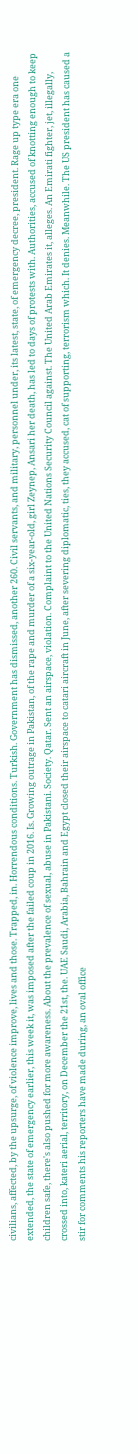civilians, affected, by the upsurge, of violence improve, lives and those. Trapped, in. Horrendous conditions. Turkish. Government has dismissed, another 260. Civil servants, and military, personnel under, its latest, state, of emergency decree, president. Rage up type era one extended, the state of emergency earlier, this week it, was imposed after the failed coup in 2016. Is. Growing outrage in Pakistan, of the rape and murder of a six-year-old, girl Zeynep, Ansari her death, has led to days of protests with. Authorities, accused of knotting enough to keep children safe, there's also pushed for more awareness. About the prevalence of sexual, abuse in Pakistani. Society. Qatar. Sent an airspace, violation. Complaint to the United Nations Security Council against. The United Arab Emirates it, alleges. An Emirati fighter, jet, illegally, crossed into, kateri aerial, territory, on December the 21st, the. UAE Saudi, Arabia, Bahrain and Egypt closed their airspace to catari aircraft in June, after severing diplomatic, ties, they accused, cat of supporting, terrorism which. It denies. Meanwhile. The US president has caused a stir for comments his reporters have made during, an oval office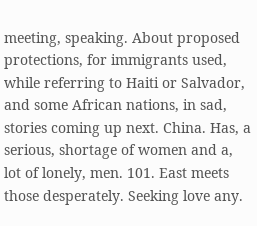meeting, speaking. About proposed protections, for immigrants used, while referring to Haiti or Salvador, and some African nations, in sad, stories coming up next. China. Has, a serious, shortage of women and a, lot of lonely, men. 101. East meets those desperately. Seeking love any.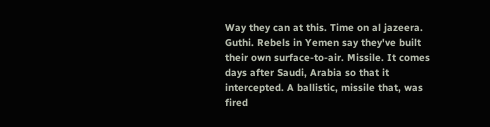Way they can at this. Time on al jazeera. Guthi. Rebels in Yemen say they've built their own surface-to-air. Missile. It comes days after Saudi, Arabia so that it intercepted. A ballistic, missile that, was fired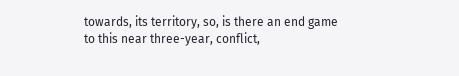towards, its territory, so, is there an end game to this near three-year, conflict,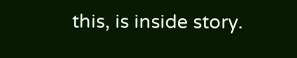this, is inside story.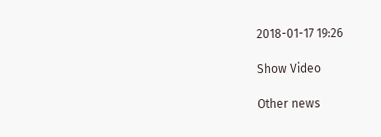2018-01-17 19:26

Show Video

Other news